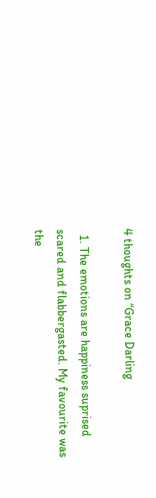4 thoughts on “Grace Darling

  1. The emotions are happiness suprised scared and flabbergasted. My favourite was the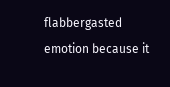flabbergasted emotion because it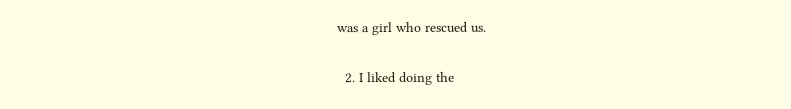was a girl who rescued us.

  2. I liked doing the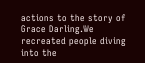actions to the story of Grace Darling.We recreated people diving into the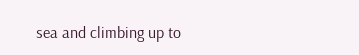sea and climbing up to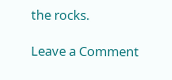the rocks.

Leave a Comment